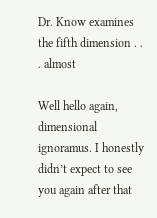Dr. Know examines the fifth dimension . . . almost

Well hello again, dimensional ignoramus. I honestly didn’t expect to see you again after that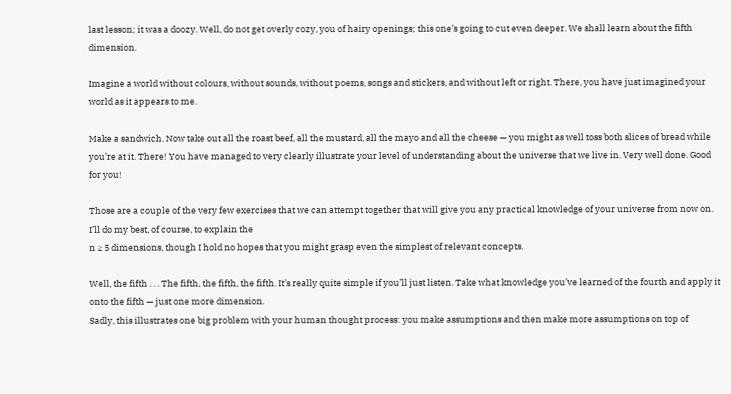last lesson; it was a doozy. Well, do not get overly cozy, you of hairy openings; this one’s going to cut even deeper. We shall learn about the fifth dimension.

Imagine a world without colours, without sounds, without poems, songs and stickers, and without left or right. There, you have just imagined your world as it appears to me.

Make a sandwich. Now take out all the roast beef, all the mustard, all the mayo and all the cheese — you might as well toss both slices of bread while you’re at it. There! You have managed to very clearly illustrate your level of understanding about the universe that we live in. Very well done. Good for you!

Those are a couple of the very few exercises that we can attempt together that will give you any practical knowledge of your universe from now on. I’ll do my best, of course, to explain the
n ≥ 5 dimensions, though I hold no hopes that you might grasp even the simplest of relevant concepts.

Well, the fifth . . . The fifth, the fifth, the fifth. It’s really quite simple if you’ll just listen. Take what knowledge you’ve learned of the fourth and apply it onto the fifth — just one more dimension.
Sadly, this illustrates one big problem with your human thought process: you make assumptions and then make more assumptions on top of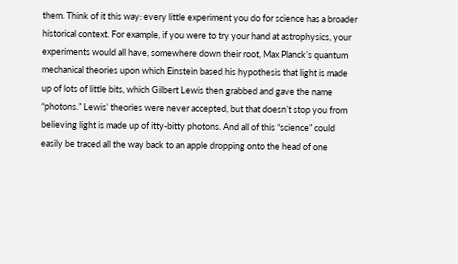them. Think of it this way: every little experiment you do for science has a broader historical context. For example, if you were to try your hand at astrophysics, your experiments would all have, somewhere down their root, Max Planck’s quantum mechanical theories upon which Einstein based his hypothesis that light is made up of lots of little bits, which Gilbert Lewis then grabbed and gave the name “photons.” Lewis’ theories were never accepted, but that doesn’t stop you from believing light is made up of itty-bitty photons. And all of this “science” could easily be traced all the way back to an apple dropping onto the head of one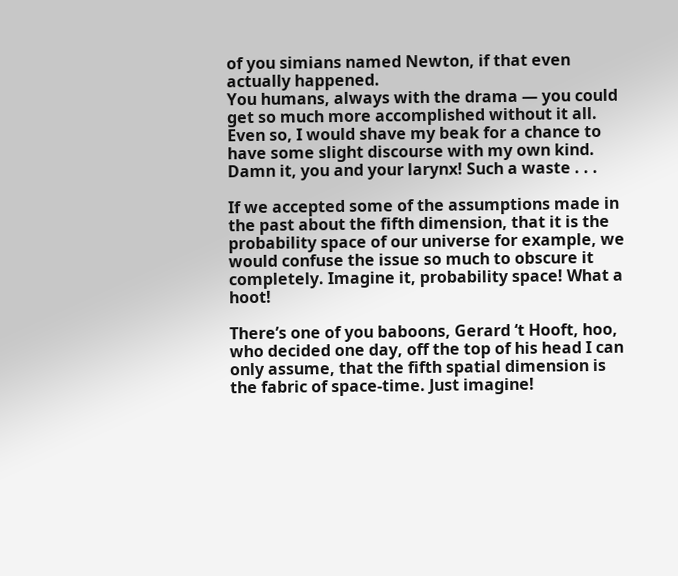of you simians named Newton, if that even actually happened.
You humans, always with the drama — you could get so much more accomplished without it all. Even so, I would shave my beak for a chance to have some slight discourse with my own kind. Damn it, you and your larynx! Such a waste . . .

If we accepted some of the assumptions made in the past about the fifth dimension, that it is the probability space of our universe for example, we would confuse the issue so much to obscure it completely. Imagine it, probability space! What a hoot!

There’s one of you baboons, Gerard ‘t Hooft, hoo, who decided one day, off the top of his head I can only assume, that the fifth spatial dimension is the fabric of space-time. Just imagine!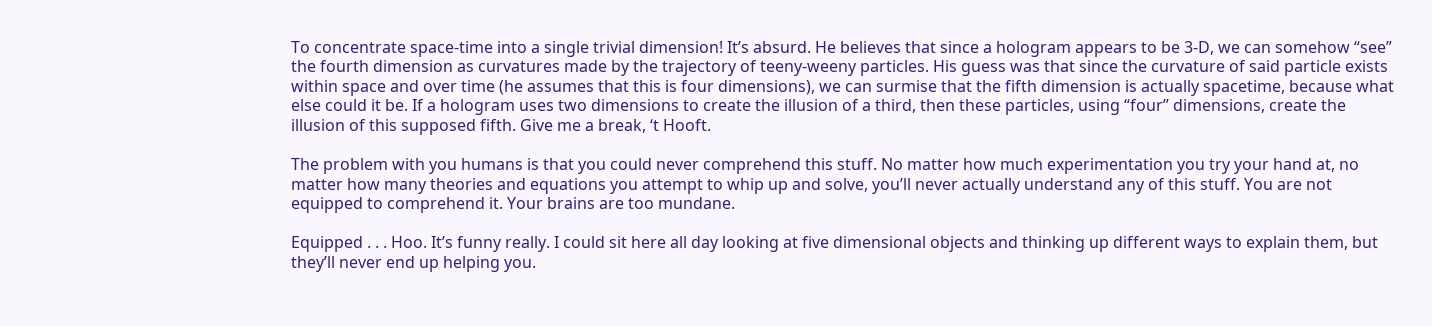To concentrate space-time into a single trivial dimension! It’s absurd. He believes that since a hologram appears to be 3-D, we can somehow “see” the fourth dimension as curvatures made by the trajectory of teeny-weeny particles. His guess was that since the curvature of said particle exists within space and over time (he assumes that this is four dimensions), we can surmise that the fifth dimension is actually spacetime, because what else could it be. If a hologram uses two dimensions to create the illusion of a third, then these particles, using “four” dimensions, create the illusion of this supposed fifth. Give me a break, ‘t Hooft.

The problem with you humans is that you could never comprehend this stuff. No matter how much experimentation you try your hand at, no matter how many theories and equations you attempt to whip up and solve, you’ll never actually understand any of this stuff. You are not equipped to comprehend it. Your brains are too mundane.

Equipped . . . Hoo. It’s funny really. I could sit here all day looking at five dimensional objects and thinking up different ways to explain them, but they’ll never end up helping you.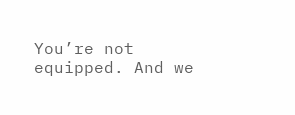You’re not equipped. And we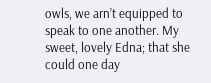owls, we arn’t equipped to speak to one another. My sweet, lovely Edna; that she could one day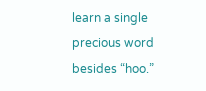learn a single precious word besides “hoo.”